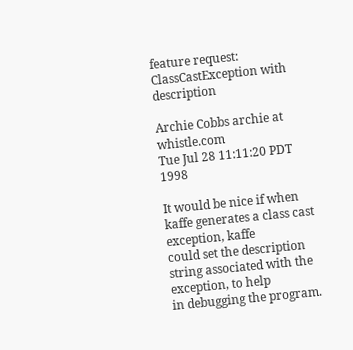feature request: ClassCastException with description

Archie Cobbs archie at whistle.com
Tue Jul 28 11:11:20 PDT 1998

It would be nice if when kaffe generates a class cast exception, kaffe
could set the description string associated with the exception, to help
in debugging the program.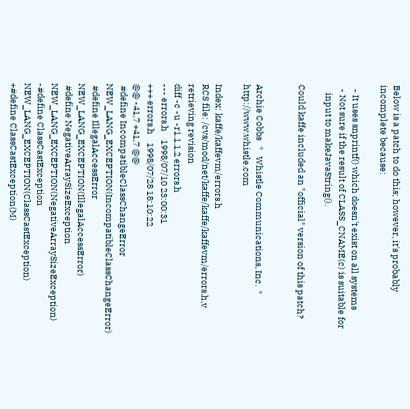Below is a patch to do this; however, it's probably incomplete because:

  - It uses snprintf() which doesn't exist on all systems
  - Not sure if the result of CLASS_CNAME(c) is suitable for
    input to makeJavaString().

Could kaffe included an "official" version of this patch?


Archie Cobbs   *   Whistle Communications, Inc.  *   http://www.whistle.com

Index: kaffe/kaffevm/errors.h
RCS file: /cvs/mod/net/kaffe/kaffe/kaffevm/errors.h,v
retrieving revision
diff -c -u -r1.1.1.2 errors.h
--- errors.h    1998/07/10 23:00:31
+++ errors.h    1998/07/28 18:10:22
@@ -41,7 +41,7 @@
 #define IncompatibleClassChangeError NEW_LANG_EXCEPTION(IncompatibleClassChangeError)
 #define IllegalAccessError NEW_LANG_EXCEPTION(IllegalAccessError)
 #define NegativeArraySizeException NEW_LANG_EXCEPTION(NegativeArraySizeException)
-#define ClassCastException NEW_LANG_EXCEPTION(ClassCastException)
+#define ClassCastException(M)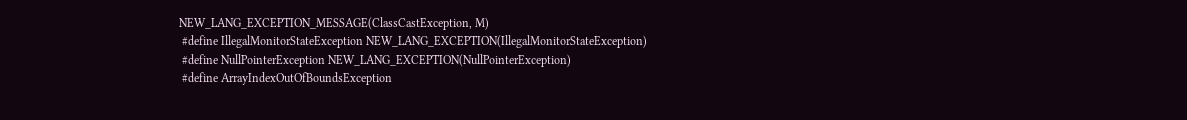NEW_LANG_EXCEPTION_MESSAGE(ClassCastException, M)
 #define IllegalMonitorStateException NEW_LANG_EXCEPTION(IllegalMonitorStateException)
 #define NullPointerException NEW_LANG_EXCEPTION(NullPointerException)
 #define ArrayIndexOutOfBoundsException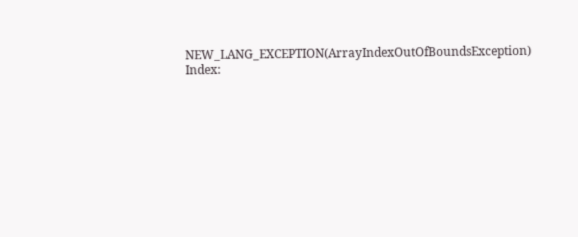NEW_LANG_EXCEPTION(ArrayIndexOutOfBoundsException)
Index: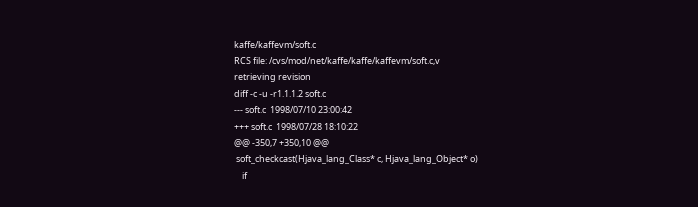kaffe/kaffevm/soft.c
RCS file: /cvs/mod/net/kaffe/kaffe/kaffevm/soft.c,v
retrieving revision
diff -c -u -r1.1.1.2 soft.c
--- soft.c  1998/07/10 23:00:42
+++ soft.c  1998/07/28 18:10:22
@@ -350,7 +350,10 @@
 soft_checkcast(Hjava_lang_Class* c, Hjava_lang_Object* o)
    if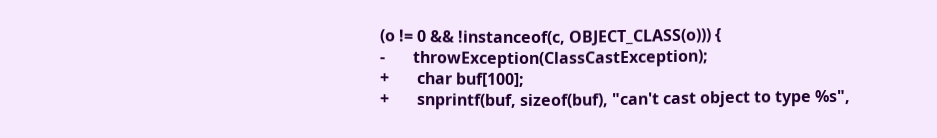(o != 0 && !instanceof(c, OBJECT_CLASS(o))) {
-       throwException(ClassCastException);
+       char buf[100];
+       snprintf(buf, sizeof(buf), "can't cast object to type %s",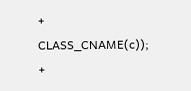+         CLASS_CNAME(c));
+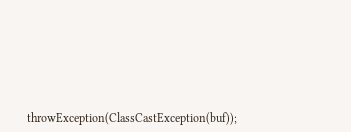throwException(ClassCastException(buf));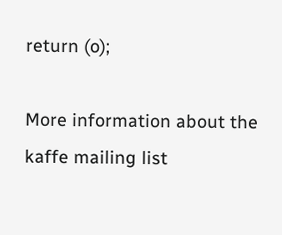return (o);

More information about the kaffe mailing list